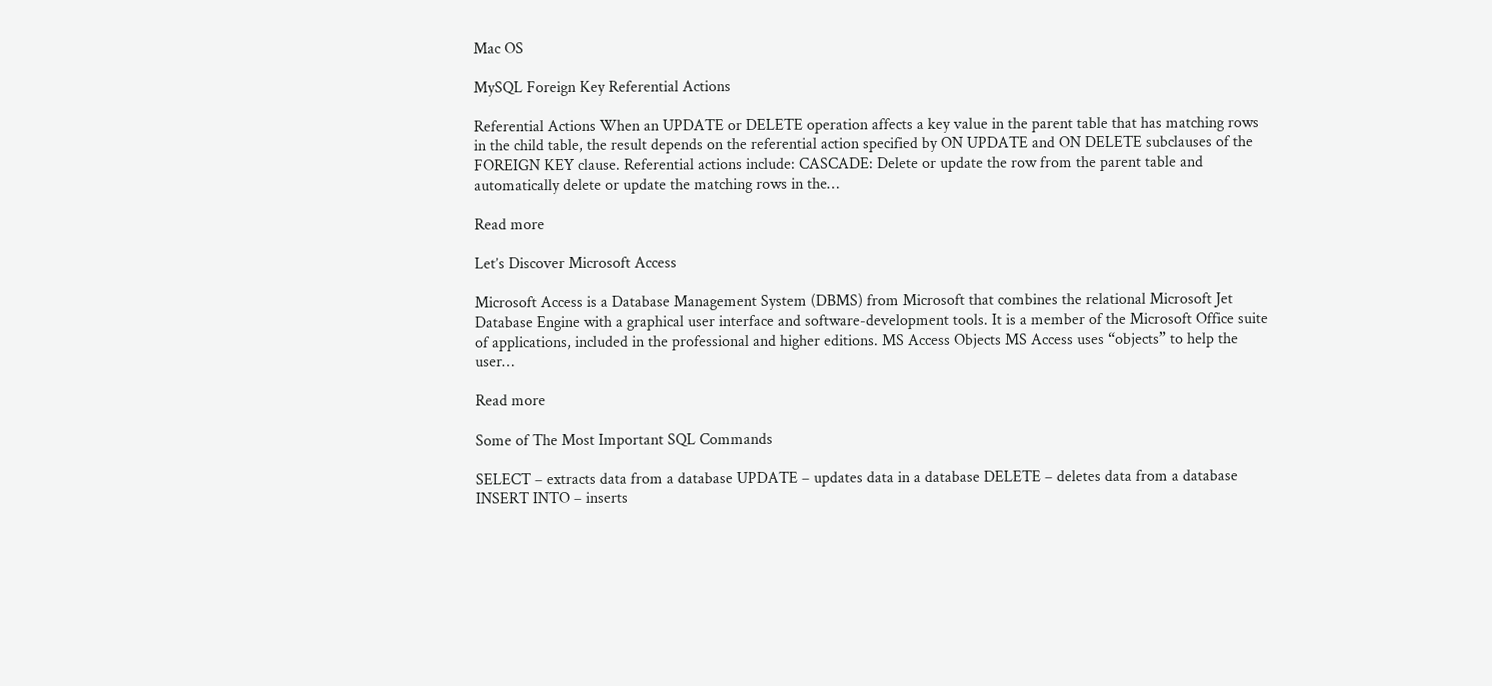Mac OS

MySQL Foreign Key Referential Actions

Referential Actions When an UPDATE or DELETE operation affects a key value in the parent table that has matching rows in the child table, the result depends on the referential action specified by ON UPDATE and ON DELETE subclauses of the FOREIGN KEY clause. Referential actions include: CASCADE: Delete or update the row from the parent table and automatically delete or update the matching rows in the…

Read more

Let’s Discover Microsoft Access

Microsoft Access is a Database Management System (DBMS) from Microsoft that combines the relational Microsoft Jet Database Engine with a graphical user interface and software-development tools. It is a member of the Microsoft Office suite of applications, included in the professional and higher editions. MS Access Objects MS Access uses “objects” to help the user…

Read more

Some of The Most Important SQL Commands

SELECT – extracts data from a database UPDATE – updates data in a database DELETE – deletes data from a database INSERT INTO – inserts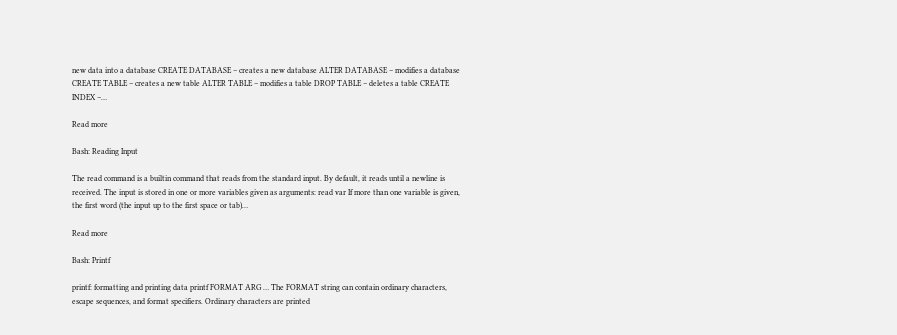new data into a database CREATE DATABASE – creates a new database ALTER DATABASE – modifies a database CREATE TABLE – creates a new table ALTER TABLE – modifies a table DROP TABLE – deletes a table CREATE INDEX –…

Read more

Bash: Reading Input

The read command is a builtin command that reads from the standard input. By default, it reads until a newline is received. The input is stored in one or more variables given as arguments: read var If more than one variable is given, the first word (the input up to the first space or tab)…

Read more

Bash: Printf

printf: formatting and printing data printf FORMAT ARG … The FORMAT string can contain ordinary characters, escape sequences, and format specifiers. Ordinary characters are printed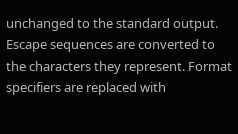unchanged to the standard output. Escape sequences are converted to the characters they represent. Format specifiers are replaced with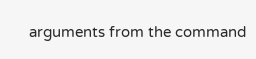arguments from the command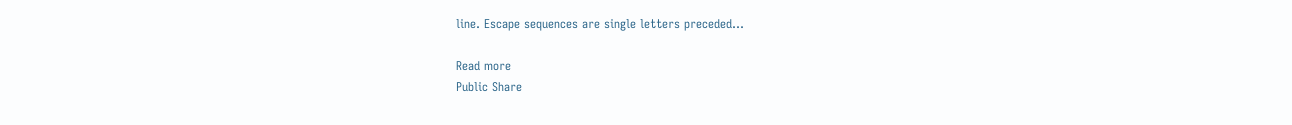line. Escape sequences are single letters preceded…

Read more
Public Share